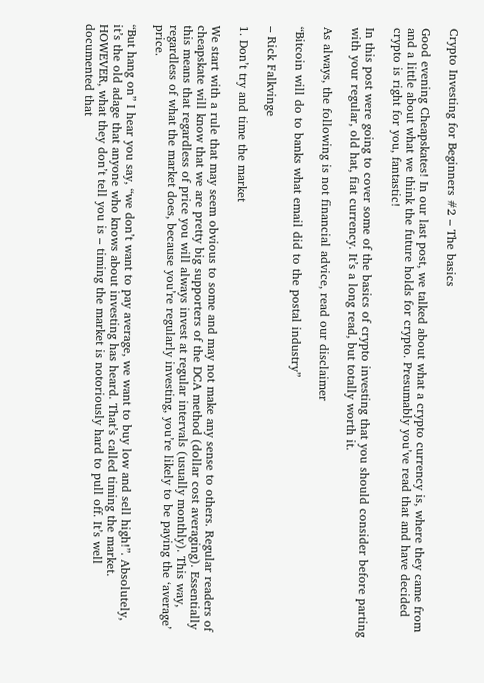Crypto Investing for Beginners #2 – The basics

Good evening Cheapskates! In our last post, we talked about what a crypto currency is, where they came from and a little about what we think the future holds for crypto. Presumably you’ve read that and have decided crypto is right for you, fantastic!

In this post were going to cover some of the basics of crypto investing that you should consider before parting with your regular, old hat, fiat currency. It’s a long read, but totally worth it.

As always, the following is not financial advice, read our disclaimer

“Bitcoin will do to banks what email did to the postal industry”

– Rick Falkvinge

1. Don’t try and time the market

We start with a rule that may seem obvious to some and may not make any sense to others. Regular readers of cheapskate will know that we are pretty big supporters of the DCA method (dollar cost averaging). Essentially this means that regardless of price you will always invest at regular intervals (usually monthly). This way, regardless of what the market does, because you’re regularly investing, you’re likely to be paying the ‘average’ price.

“But hang on” I hear you say, “we don’t want to pay average, we want to buy low and sell high!”. Absolutely, it’s the old adage that anyone who knows about investing has heard. That’s called timing the market. HOWEVER, what they don’t tell you is – timing the market is notoriously hard to pull off. It’s well documented that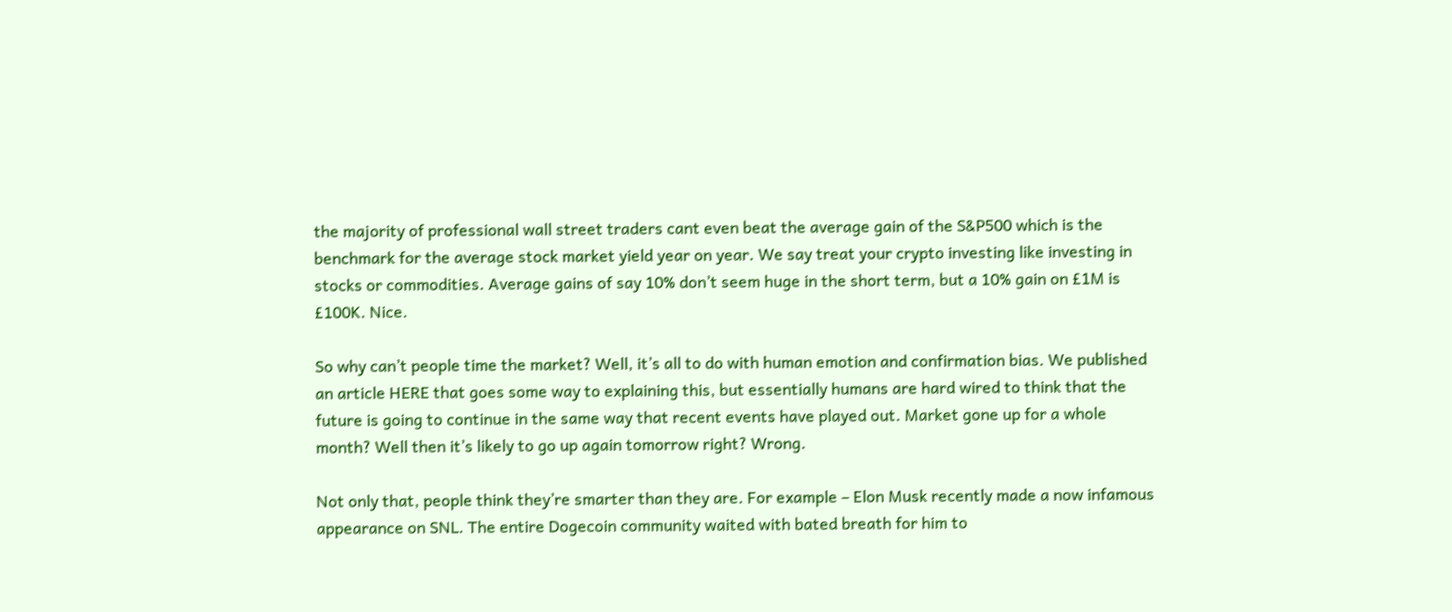the majority of professional wall street traders cant even beat the average gain of the S&P500 which is the benchmark for the average stock market yield year on year. We say treat your crypto investing like investing in stocks or commodities. Average gains of say 10% don’t seem huge in the short term, but a 10% gain on £1M is £100K. Nice.

So why can’t people time the market? Well, it’s all to do with human emotion and confirmation bias. We published an article HERE that goes some way to explaining this, but essentially humans are hard wired to think that the future is going to continue in the same way that recent events have played out. Market gone up for a whole month? Well then it’s likely to go up again tomorrow right? Wrong.

Not only that, people think they’re smarter than they are. For example – Elon Musk recently made a now infamous appearance on SNL. The entire Dogecoin community waited with bated breath for him to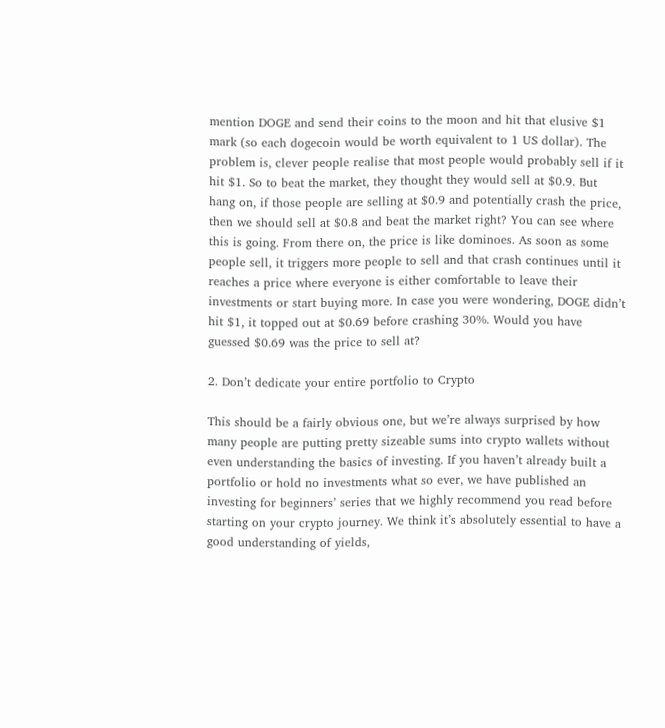mention DOGE and send their coins to the moon and hit that elusive $1 mark (so each dogecoin would be worth equivalent to 1 US dollar). The problem is, clever people realise that most people would probably sell if it hit $1. So to beat the market, they thought they would sell at $0.9. But hang on, if those people are selling at $0.9 and potentially crash the price, then we should sell at $0.8 and beat the market right? You can see where this is going. From there on, the price is like dominoes. As soon as some people sell, it triggers more people to sell and that crash continues until it reaches a price where everyone is either comfortable to leave their investments or start buying more. In case you were wondering, DOGE didn’t hit $1, it topped out at $0.69 before crashing 30%. Would you have guessed $0.69 was the price to sell at?

2. Don’t dedicate your entire portfolio to Crypto

This should be a fairly obvious one, but we’re always surprised by how many people are putting pretty sizeable sums into crypto wallets without even understanding the basics of investing. If you haven’t already built a portfolio or hold no investments what so ever, we have published an investing for beginners’ series that we highly recommend you read before starting on your crypto journey. We think it’s absolutely essential to have a good understanding of yields,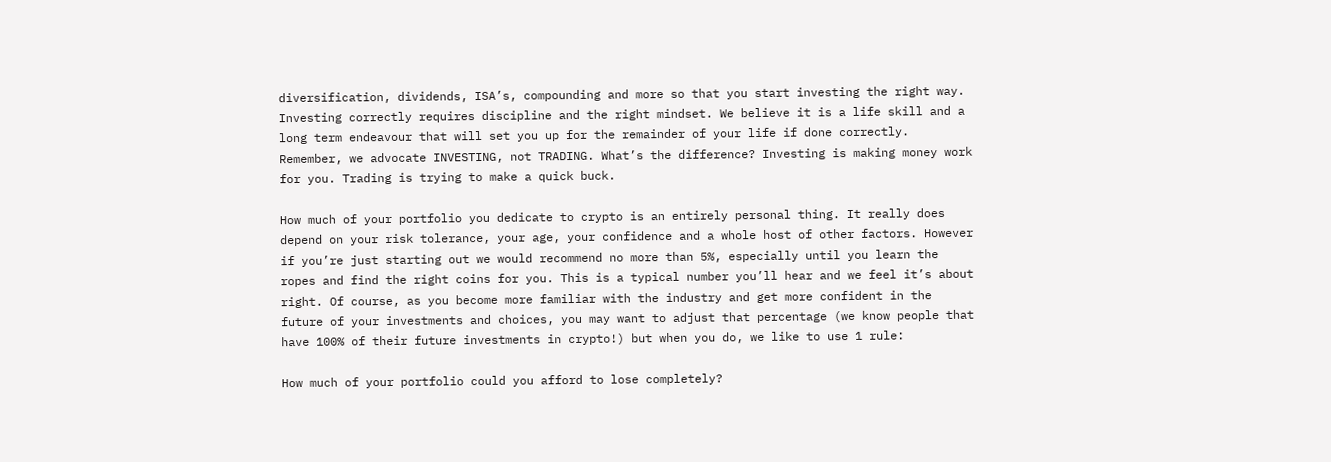diversification, dividends, ISA’s, compounding and more so that you start investing the right way. Investing correctly requires discipline and the right mindset. We believe it is a life skill and a long term endeavour that will set you up for the remainder of your life if done correctly. Remember, we advocate INVESTING, not TRADING. What’s the difference? Investing is making money work for you. Trading is trying to make a quick buck.

How much of your portfolio you dedicate to crypto is an entirely personal thing. It really does depend on your risk tolerance, your age, your confidence and a whole host of other factors. However if you’re just starting out we would recommend no more than 5%, especially until you learn the ropes and find the right coins for you. This is a typical number you’ll hear and we feel it’s about right. Of course, as you become more familiar with the industry and get more confident in the future of your investments and choices, you may want to adjust that percentage (we know people that have 100% of their future investments in crypto!) but when you do, we like to use 1 rule:

How much of your portfolio could you afford to lose completely?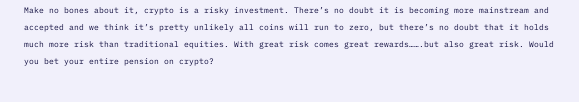Make no bones about it, crypto is a risky investment. There’s no doubt it is becoming more mainstream and accepted and we think it’s pretty unlikely all coins will run to zero, but there’s no doubt that it holds much more risk than traditional equities. With great risk comes great rewards…….but also great risk. Would you bet your entire pension on crypto?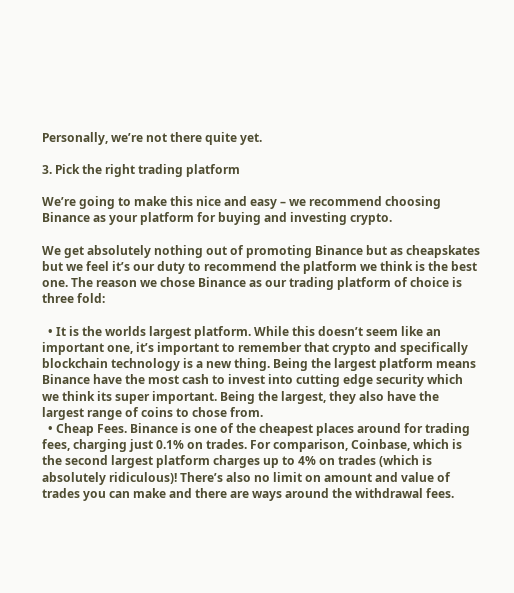Personally, we’re not there quite yet.

3. Pick the right trading platform

We’re going to make this nice and easy – we recommend choosing Binance as your platform for buying and investing crypto.

We get absolutely nothing out of promoting Binance but as cheapskates but we feel it’s our duty to recommend the platform we think is the best one. The reason we chose Binance as our trading platform of choice is three fold:

  • It is the worlds largest platform. While this doesn’t seem like an important one, it’s important to remember that crypto and specifically blockchain technology is a new thing. Being the largest platform means Binance have the most cash to invest into cutting edge security which we think its super important. Being the largest, they also have the largest range of coins to chose from.
  • Cheap Fees. Binance is one of the cheapest places around for trading fees, charging just 0.1% on trades. For comparison, Coinbase, which is the second largest platform charges up to 4% on trades (which is absolutely ridiculous)! There’s also no limit on amount and value of trades you can make and there are ways around the withdrawal fees.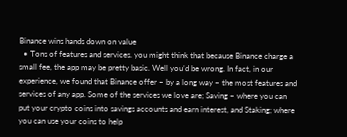Binance wins hands down on value
  • Tons of features and services. you might think that because Binance charge a small fee, the app may be pretty basic. Well you’d be wrong. In fact, in our experience, we found that Binance offer – by a long way – the most features and services of any app. Some of the services we love are; Saving – where you can put your crypto coins into savings accounts and earn interest, and Staking; where you can use your coins to help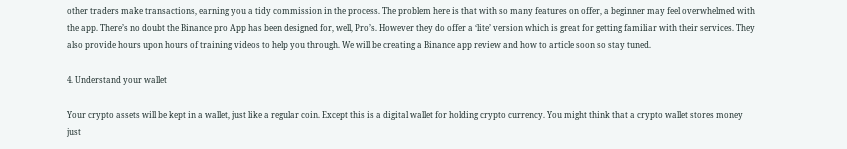other traders make transactions, earning you a tidy commission in the process. The problem here is that with so many features on offer, a beginner may feel overwhelmed with the app. There’s no doubt the Binance pro App has been designed for, well, Pro’s. However they do offer a ‘lite’ version which is great for getting familiar with their services. They also provide hours upon hours of training videos to help you through. We will be creating a Binance app review and how to article soon so stay tuned.

4. Understand your wallet

Your crypto assets will be kept in a wallet, just like a regular coin. Except this is a digital wallet for holding crypto currency. You might think that a crypto wallet stores money just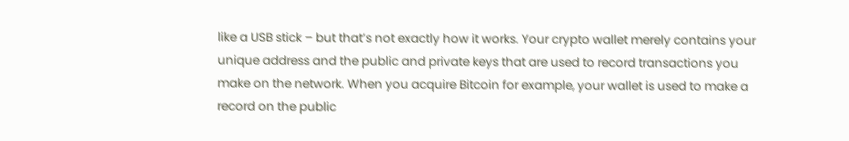like a USB stick – but that’s not exactly how it works. Your crypto wallet merely contains your unique address and the public and private keys that are used to record transactions you make on the network. When you acquire Bitcoin for example, your wallet is used to make a record on the public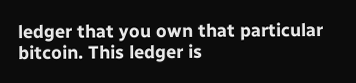ledger that you own that particular bitcoin. This ledger is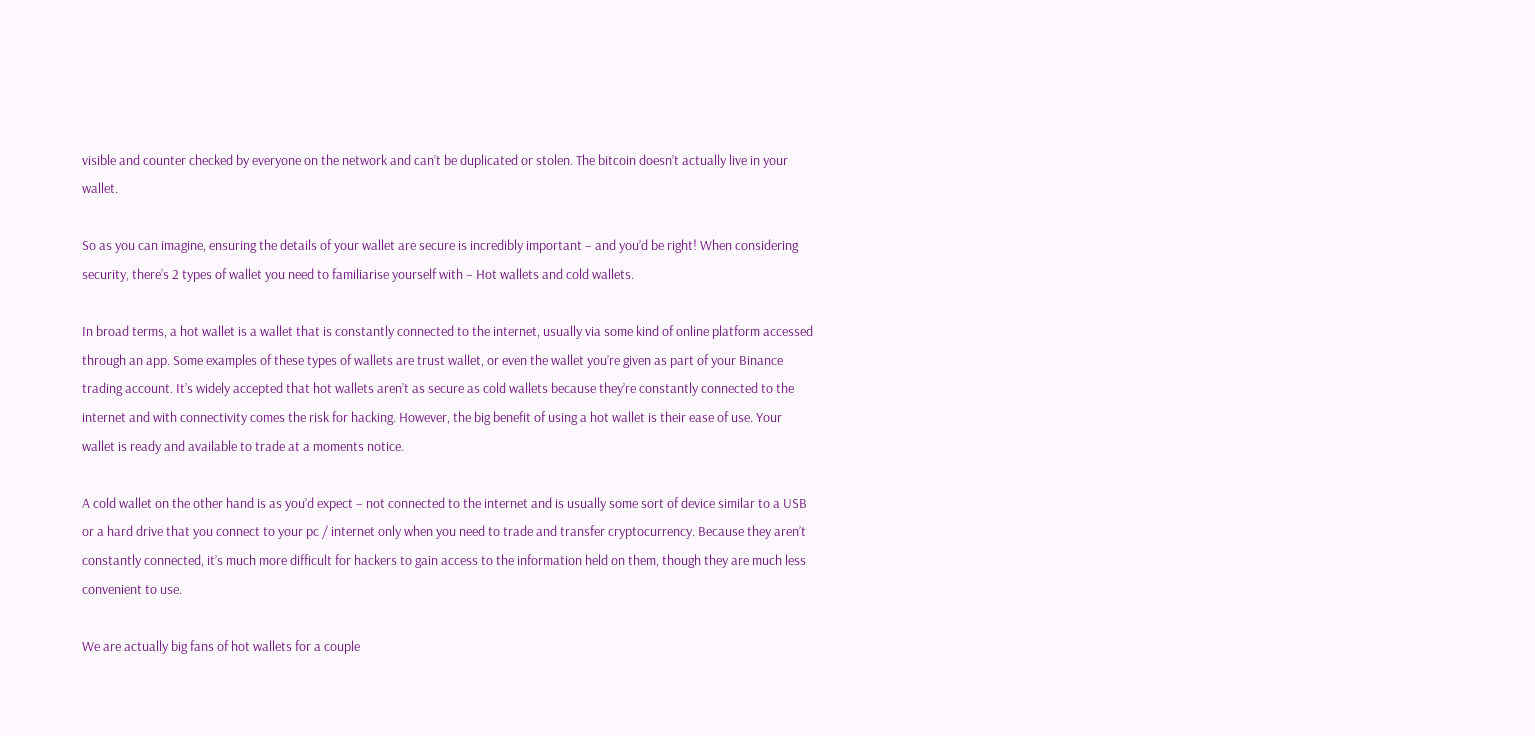visible and counter checked by everyone on the network and can’t be duplicated or stolen. The bitcoin doesn’t actually live in your wallet.

So as you can imagine, ensuring the details of your wallet are secure is incredibly important – and you’d be right! When considering security, there’s 2 types of wallet you need to familiarise yourself with – Hot wallets and cold wallets.

In broad terms, a hot wallet is a wallet that is constantly connected to the internet, usually via some kind of online platform accessed through an app. Some examples of these types of wallets are trust wallet, or even the wallet you’re given as part of your Binance trading account. It’s widely accepted that hot wallets aren’t as secure as cold wallets because they’re constantly connected to the internet and with connectivity comes the risk for hacking. However, the big benefit of using a hot wallet is their ease of use. Your wallet is ready and available to trade at a moments notice.

A cold wallet on the other hand is as you’d expect – not connected to the internet and is usually some sort of device similar to a USB or a hard drive that you connect to your pc / internet only when you need to trade and transfer cryptocurrency. Because they aren’t constantly connected, it’s much more difficult for hackers to gain access to the information held on them, though they are much less convenient to use.

We are actually big fans of hot wallets for a couple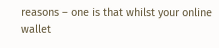reasons – one is that whilst your online wallet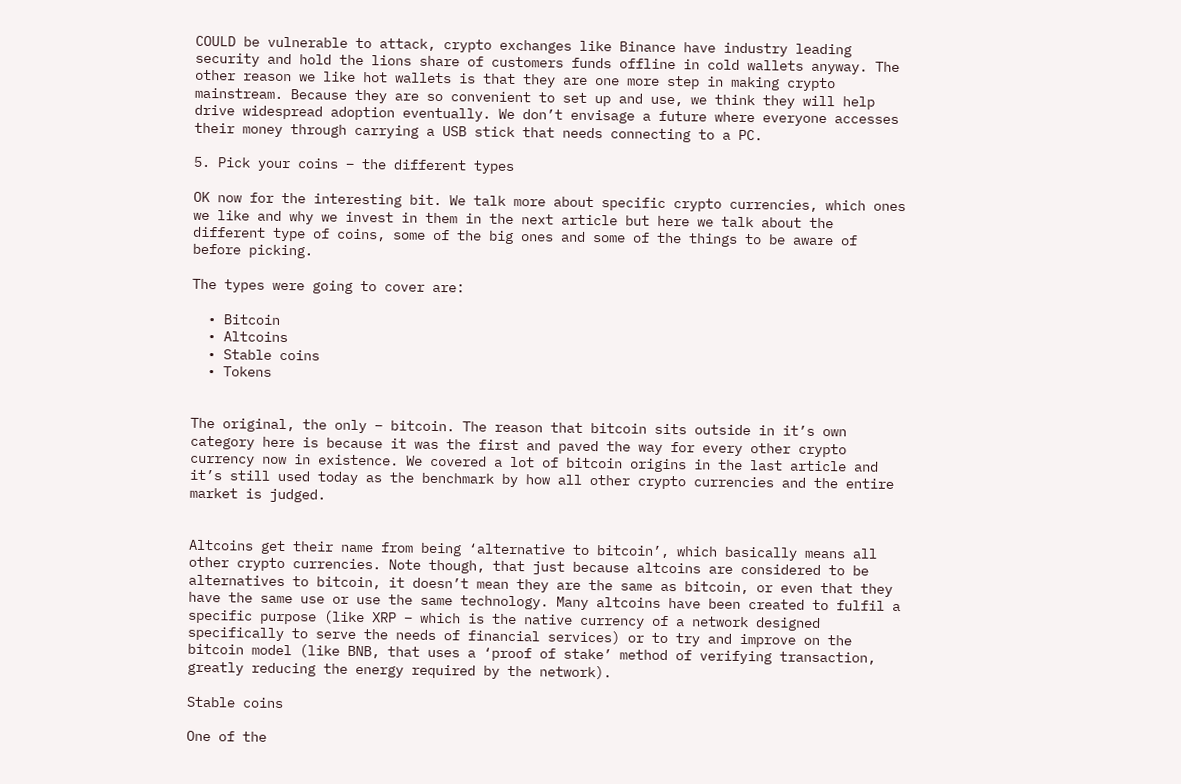COULD be vulnerable to attack, crypto exchanges like Binance have industry leading security and hold the lions share of customers funds offline in cold wallets anyway. The other reason we like hot wallets is that they are one more step in making crypto mainstream. Because they are so convenient to set up and use, we think they will help drive widespread adoption eventually. We don’t envisage a future where everyone accesses their money through carrying a USB stick that needs connecting to a PC.

5. Pick your coins – the different types

OK now for the interesting bit. We talk more about specific crypto currencies, which ones we like and why we invest in them in the next article but here we talk about the different type of coins, some of the big ones and some of the things to be aware of before picking.

The types were going to cover are:

  • Bitcoin
  • Altcoins
  • Stable coins
  • Tokens


The original, the only – bitcoin. The reason that bitcoin sits outside in it’s own category here is because it was the first and paved the way for every other crypto currency now in existence. We covered a lot of bitcoin origins in the last article and it’s still used today as the benchmark by how all other crypto currencies and the entire market is judged.


Altcoins get their name from being ‘alternative to bitcoin’, which basically means all other crypto currencies. Note though, that just because altcoins are considered to be alternatives to bitcoin, it doesn’t mean they are the same as bitcoin, or even that they have the same use or use the same technology. Many altcoins have been created to fulfil a specific purpose (like XRP – which is the native currency of a network designed specifically to serve the needs of financial services) or to try and improve on the bitcoin model (like BNB, that uses a ‘proof of stake’ method of verifying transaction, greatly reducing the energy required by the network).

Stable coins

One of the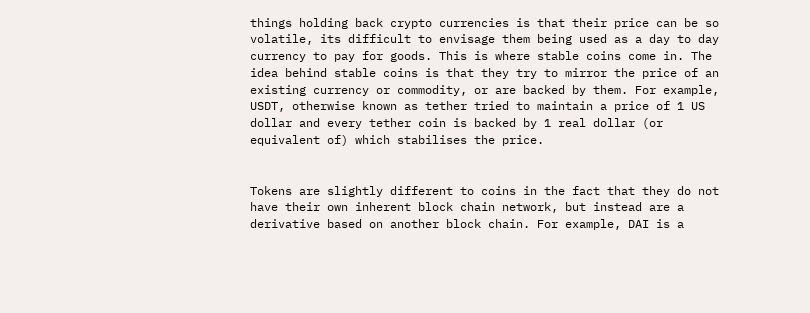things holding back crypto currencies is that their price can be so volatile, its difficult to envisage them being used as a day to day currency to pay for goods. This is where stable coins come in. The idea behind stable coins is that they try to mirror the price of an existing currency or commodity, or are backed by them. For example, USDT, otherwise known as tether tried to maintain a price of 1 US dollar and every tether coin is backed by 1 real dollar (or equivalent of) which stabilises the price.


Tokens are slightly different to coins in the fact that they do not have their own inherent block chain network, but instead are a derivative based on another block chain. For example, DAI is a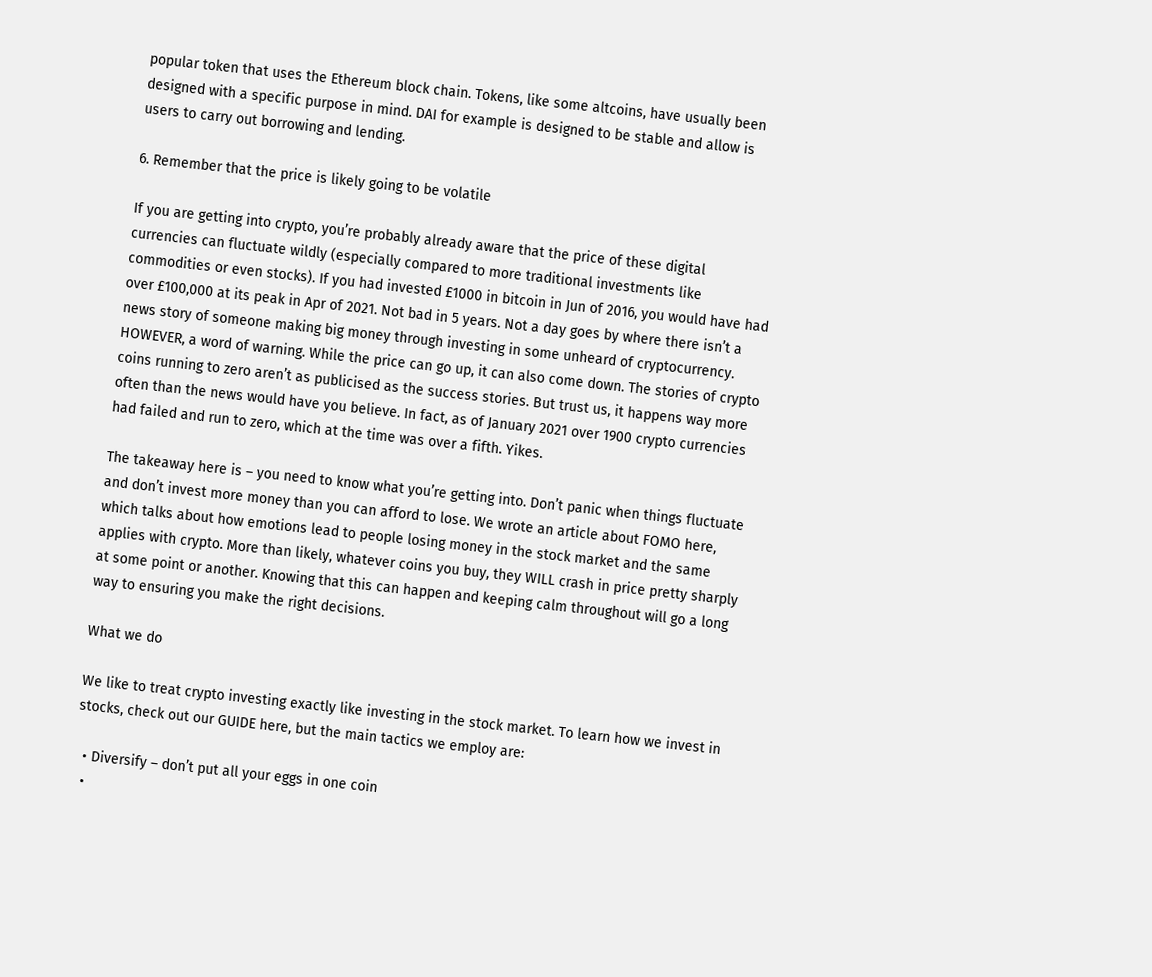popular token that uses the Ethereum block chain. Tokens, like some altcoins, have usually been designed with a specific purpose in mind. DAI for example is designed to be stable and allow is users to carry out borrowing and lending.

6. Remember that the price is likely going to be volatile

If you are getting into crypto, you’re probably already aware that the price of these digital currencies can fluctuate wildly (especially compared to more traditional investments like commodities or even stocks). If you had invested £1000 in bitcoin in Jun of 2016, you would have had over £100,000 at its peak in Apr of 2021. Not bad in 5 years. Not a day goes by where there isn’t a news story of someone making big money through investing in some unheard of cryptocurrency. HOWEVER, a word of warning. While the price can go up, it can also come down. The stories of crypto coins running to zero aren’t as publicised as the success stories. But trust us, it happens way more often than the news would have you believe. In fact, as of January 2021 over 1900 crypto currencies had failed and run to zero, which at the time was over a fifth. Yikes.

The takeaway here is – you need to know what you’re getting into. Don’t panic when things fluctuate and don’t invest more money than you can afford to lose. We wrote an article about FOMO here, which talks about how emotions lead to people losing money in the stock market and the same applies with crypto. More than likely, whatever coins you buy, they WILL crash in price pretty sharply at some point or another. Knowing that this can happen and keeping calm throughout will go a long way to ensuring you make the right decisions.

What we do

We like to treat crypto investing exactly like investing in the stock market. To learn how we invest in stocks, check out our GUIDE here, but the main tactics we employ are:

  • Diversify – don’t put all your eggs in one coin
  •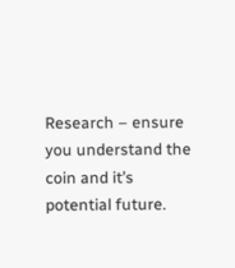Research – ensure you understand the coin and it’s potential future.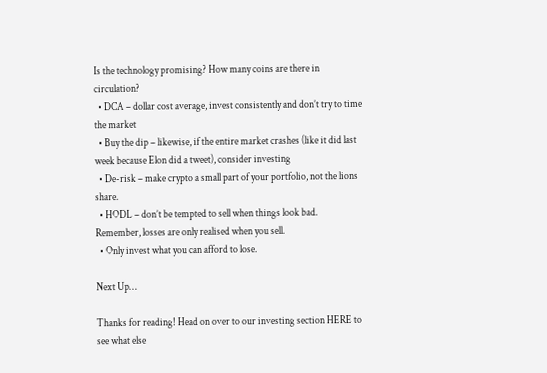Is the technology promising? How many coins are there in circulation?
  • DCA – dollar cost average, invest consistently and don’t try to time the market
  • Buy the dip – likewise, if the entire market crashes (like it did last week because Elon did a tweet), consider investing
  • De-risk – make crypto a small part of your portfolio, not the lions share.
  • HODL – don’t be tempted to sell when things look bad. Remember, losses are only realised when you sell.
  • Only invest what you can afford to lose.

Next Up…

Thanks for reading! Head on over to our investing section HERE to see what else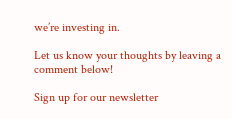we’re investing in.

Let us know your thoughts by leaving a comment below!

Sign up for our newsletter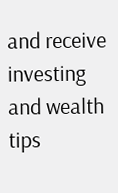and receive investing and wealth tips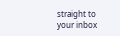straight to your inbox